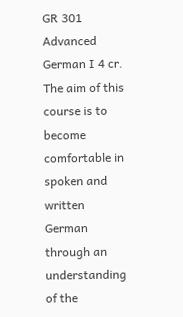GR 301 Advanced German I 4 cr. The aim of this course is to become comfortable in spoken and written German through an understanding of the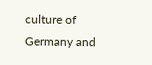culture of Germany and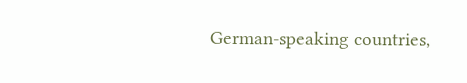German-speaking countries,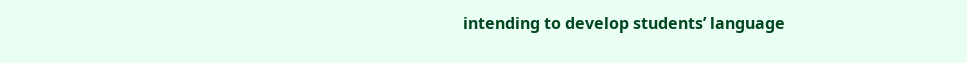intending to develop students’ language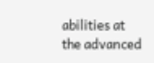abilities at the advanced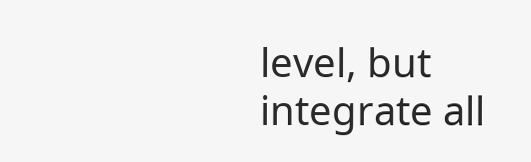level, but integrate all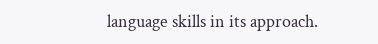language skills in its approach.